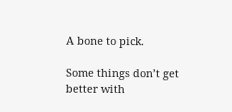A bone to pick.

Some things don’t get better with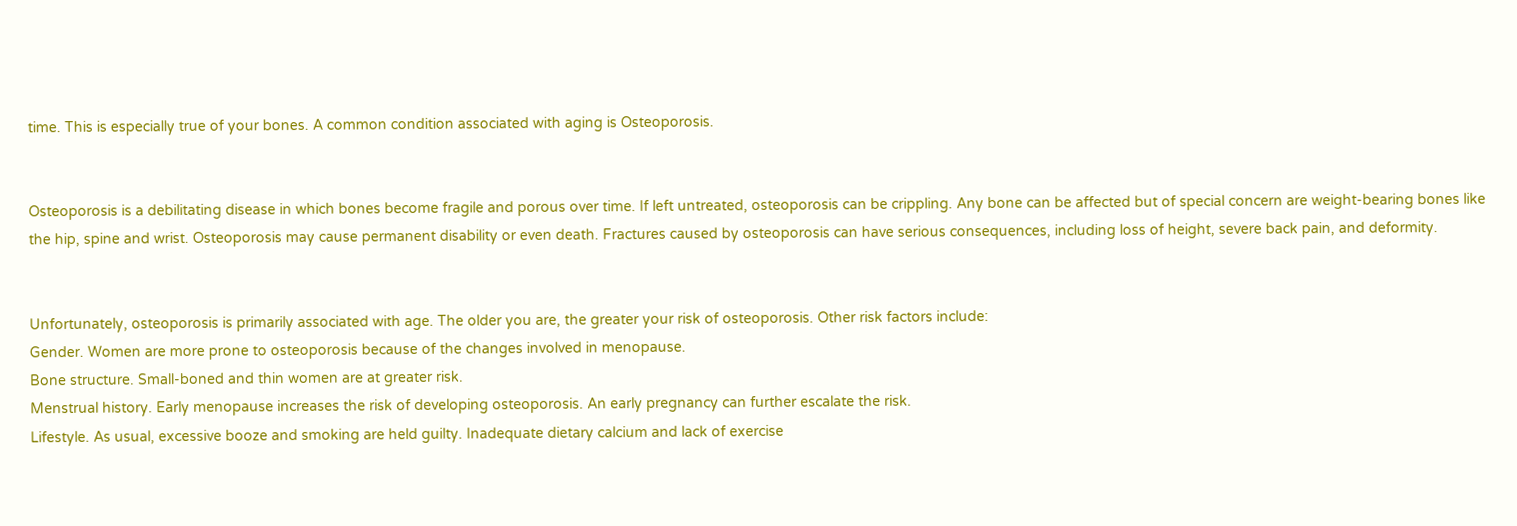time. This is especially true of your bones. A common condition associated with aging is Osteoporosis.


Osteoporosis is a debilitating disease in which bones become fragile and porous over time. If left untreated, osteoporosis can be crippling. Any bone can be affected but of special concern are weight-bearing bones like the hip, spine and wrist. Osteoporosis may cause permanent disability or even death. Fractures caused by osteoporosis can have serious consequences, including loss of height, severe back pain, and deformity.


Unfortunately, osteoporosis is primarily associated with age. The older you are, the greater your risk of osteoporosis. Other risk factors include:
Gender. Women are more prone to osteoporosis because of the changes involved in menopause.
Bone structure. Small-boned and thin women are at greater risk.
Menstrual history. Early menopause increases the risk of developing osteoporosis. An early pregnancy can further escalate the risk.
Lifestyle. As usual, excessive booze and smoking are held guilty. Inadequate dietary calcium and lack of exercise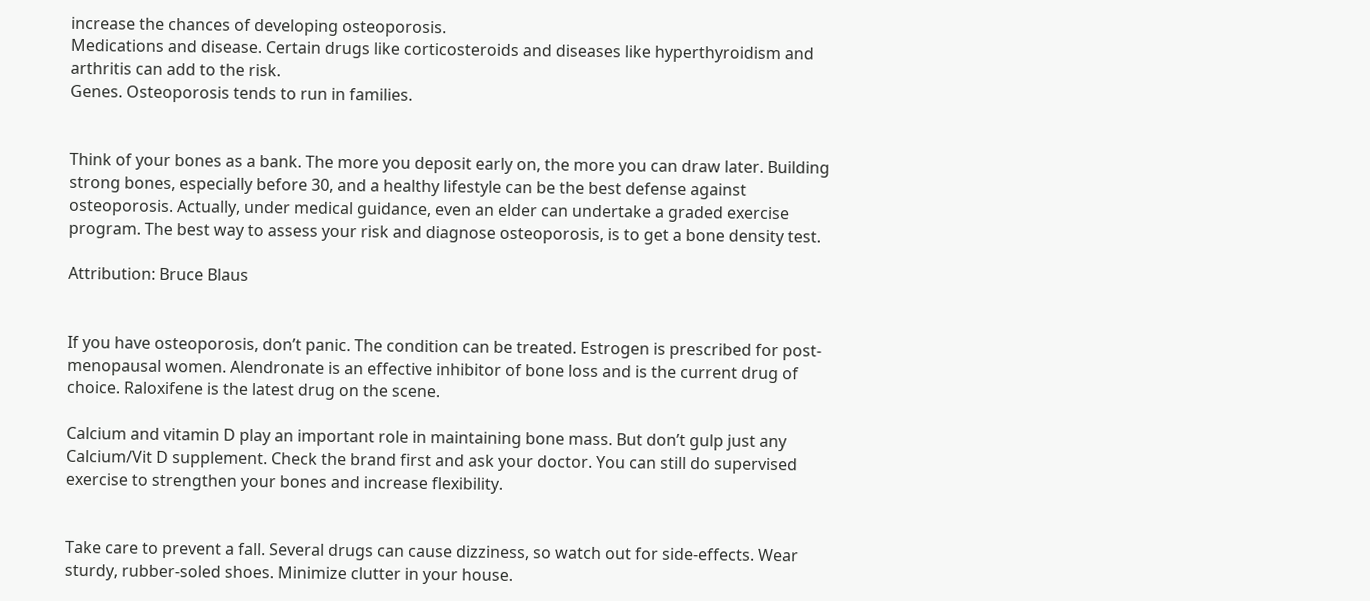increase the chances of developing osteoporosis.
Medications and disease. Certain drugs like corticosteroids and diseases like hyperthyroidism and arthritis can add to the risk.
Genes. Osteoporosis tends to run in families.


Think of your bones as a bank. The more you deposit early on, the more you can draw later. Building strong bones, especially before 30, and a healthy lifestyle can be the best defense against osteoporosis. Actually, under medical guidance, even an elder can undertake a graded exercise program. The best way to assess your risk and diagnose osteoporosis, is to get a bone density test.

Attribution: Bruce Blaus


If you have osteoporosis, don’t panic. The condition can be treated. Estrogen is prescribed for post-menopausal women. Alendronate is an effective inhibitor of bone loss and is the current drug of choice. Raloxifene is the latest drug on the scene.

Calcium and vitamin D play an important role in maintaining bone mass. But don’t gulp just any Calcium/Vit D supplement. Check the brand first and ask your doctor. You can still do supervised exercise to strengthen your bones and increase flexibility.


Take care to prevent a fall. Several drugs can cause dizziness, so watch out for side-effects. Wear sturdy, rubber-soled shoes. Minimize clutter in your house.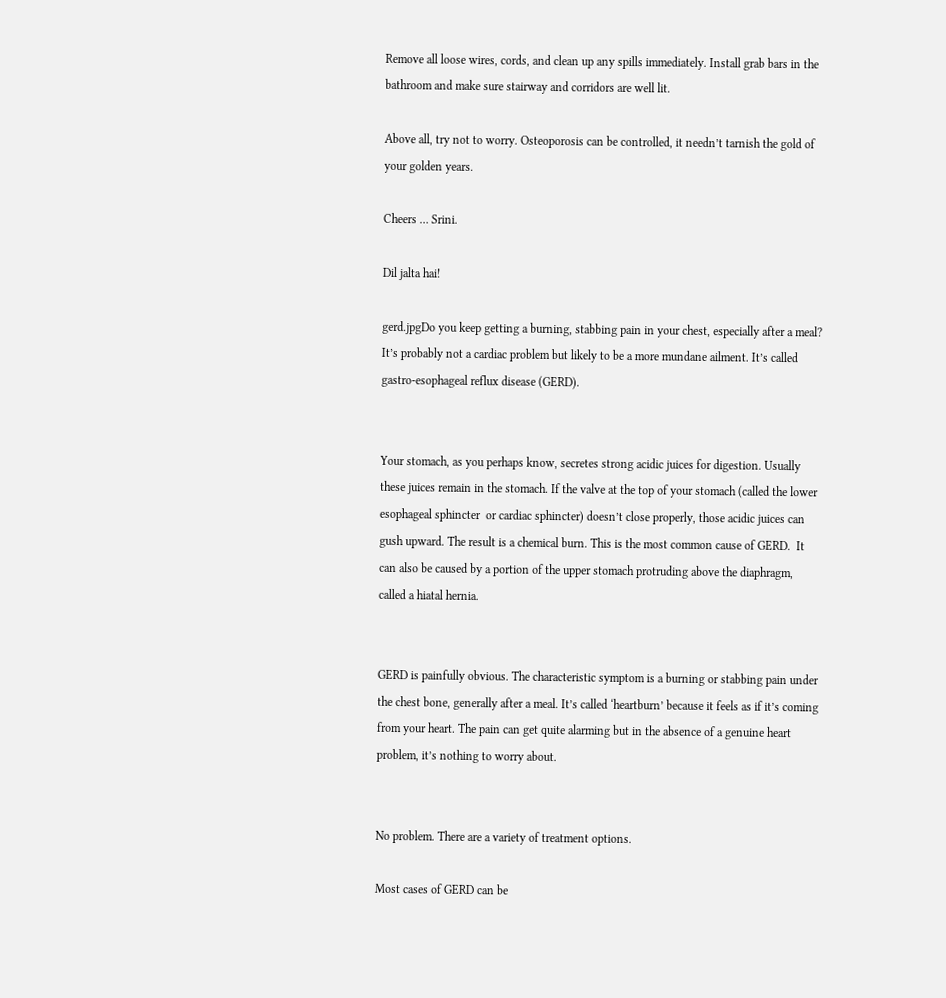Remove all loose wires, cords, and clean up any spills immediately. Install grab bars in the bathroom and make sure stairway and corridors are well lit.

Above all, try not to worry. Osteoporosis can be controlled, it needn’t tarnish the gold of your golden years.

Cheers … Srini.

Dil jalta hai!

gerd.jpgDo you keep getting a burning, stabbing pain in your chest, especially after a meal? It’s probably not a cardiac problem but likely to be a more mundane ailment. It’s called gastro-esophageal reflux disease (GERD).


Your stomach, as you perhaps know, secretes strong acidic juices for digestion. Usually these juices remain in the stomach. If the valve at the top of your stomach (called the lower esophageal sphincter  or cardiac sphincter) doesn’t close properly, those acidic juices can gush upward. The result is a chemical burn. This is the most common cause of GERD.  It can also be caused by a portion of the upper stomach protruding above the diaphragm, called a hiatal hernia.


GERD is painfully obvious. The characteristic symptom is a burning or stabbing pain under the chest bone, generally after a meal. It’s called ‘heartburn’ because it feels as if it’s coming from your heart. The pain can get quite alarming but in the absence of a genuine heart problem, it’s nothing to worry about.


No problem. There are a variety of treatment options.

Most cases of GERD can be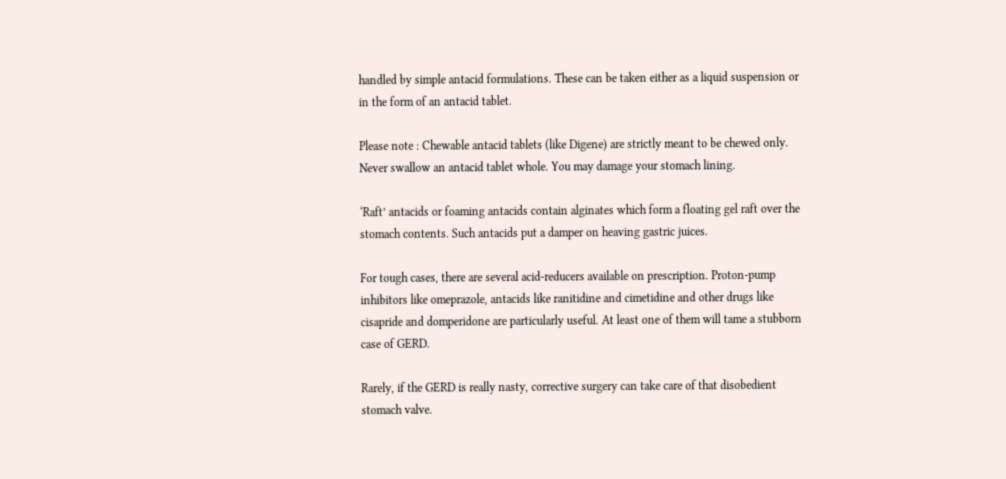handled by simple antacid formulations. These can be taken either as a liquid suspension or in the form of an antacid tablet.

Please note : Chewable antacid tablets (like Digene) are strictly meant to be chewed only. Never swallow an antacid tablet whole. You may damage your stomach lining.

‘Raft’ antacids or foaming antacids contain alginates which form a floating gel raft over the stomach contents. Such antacids put a damper on heaving gastric juices.

For tough cases, there are several acid-reducers available on prescription. Proton-pump inhibitors like omeprazole, antacids like ranitidine and cimetidine and other drugs like cisapride and domperidone are particularly useful. At least one of them will tame a stubborn case of GERD.

Rarely, if the GERD is really nasty, corrective surgery can take care of that disobedient stomach valve.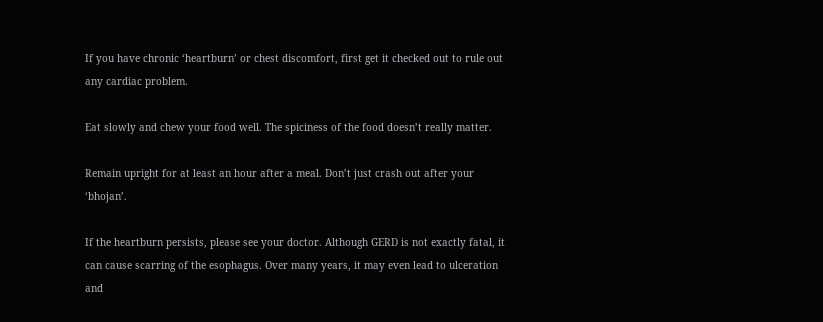If you have chronic ‘heartburn’ or chest discomfort, first get it checked out to rule out any cardiac problem.

Eat slowly and chew your food well. The spiciness of the food doesn’t really matter.

Remain upright for at least an hour after a meal. Don’t just crash out after your ‘bhojan’.

If the heartburn persists, please see your doctor. Although GERD is not exactly fatal, it can cause scarring of the esophagus. Over many years, it may even lead to ulceration and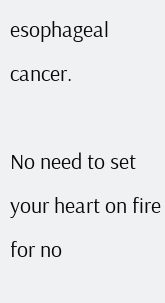esophageal cancer.

No need to set your heart on fire for no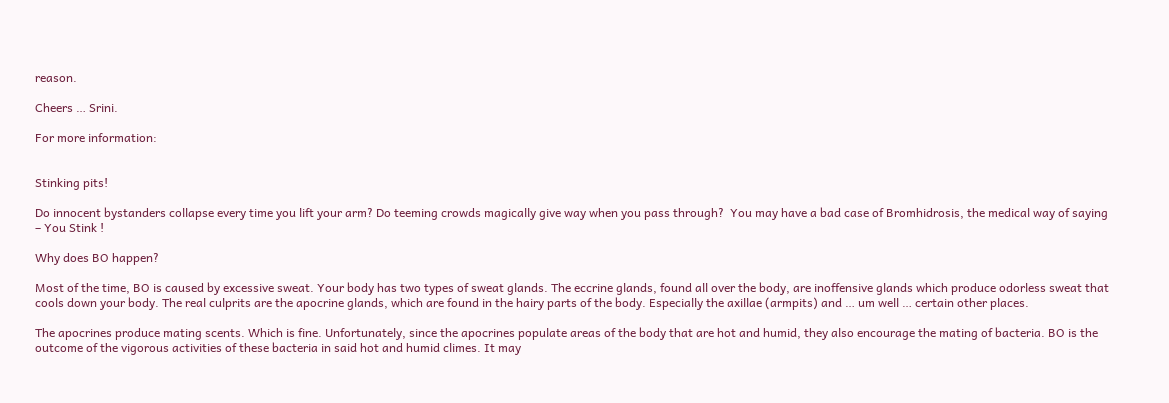reason.

Cheers … Srini.

For more information:


Stinking pits!

Do innocent bystanders collapse every time you lift your arm? Do teeming crowds magically give way when you pass through?  You may have a bad case of Bromhidrosis, the medical way of saying – You Stink !

Why does BO happen?

Most of the time, BO is caused by excessive sweat. Your body has two types of sweat glands. The eccrine glands, found all over the body, are inoffensive glands which produce odorless sweat that cools down your body. The real culprits are the apocrine glands, which are found in the hairy parts of the body. Especially the axillae (armpits) and … um well … certain other places.

The apocrines produce mating scents. Which is fine. Unfortunately, since the apocrines populate areas of the body that are hot and humid, they also encourage the mating of bacteria. BO is the outcome of the vigorous activities of these bacteria in said hot and humid climes. It may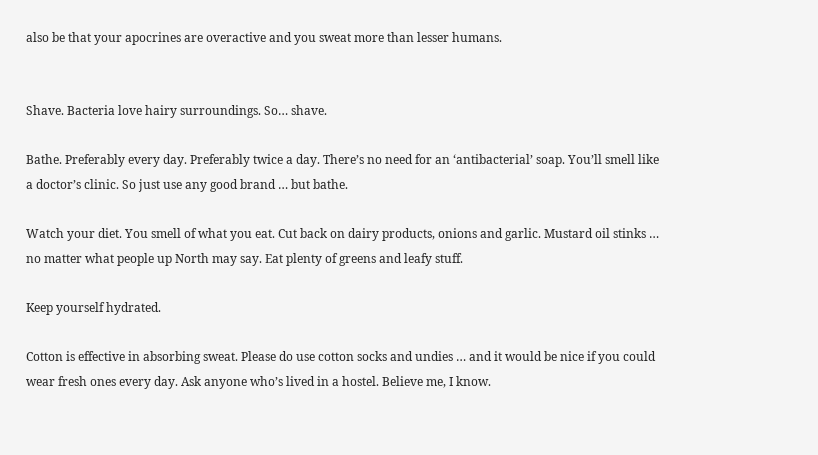also be that your apocrines are overactive and you sweat more than lesser humans.


Shave. Bacteria love hairy surroundings. So… shave.

Bathe. Preferably every day. Preferably twice a day. There’s no need for an ‘antibacterial’ soap. You’ll smell like a doctor’s clinic. So just use any good brand … but bathe.

Watch your diet. You smell of what you eat. Cut back on dairy products, onions and garlic. Mustard oil stinks … no matter what people up North may say. Eat plenty of greens and leafy stuff.

Keep yourself hydrated.

Cotton is effective in absorbing sweat. Please do use cotton socks and undies … and it would be nice if you could wear fresh ones every day. Ask anyone who’s lived in a hostel. Believe me, I know.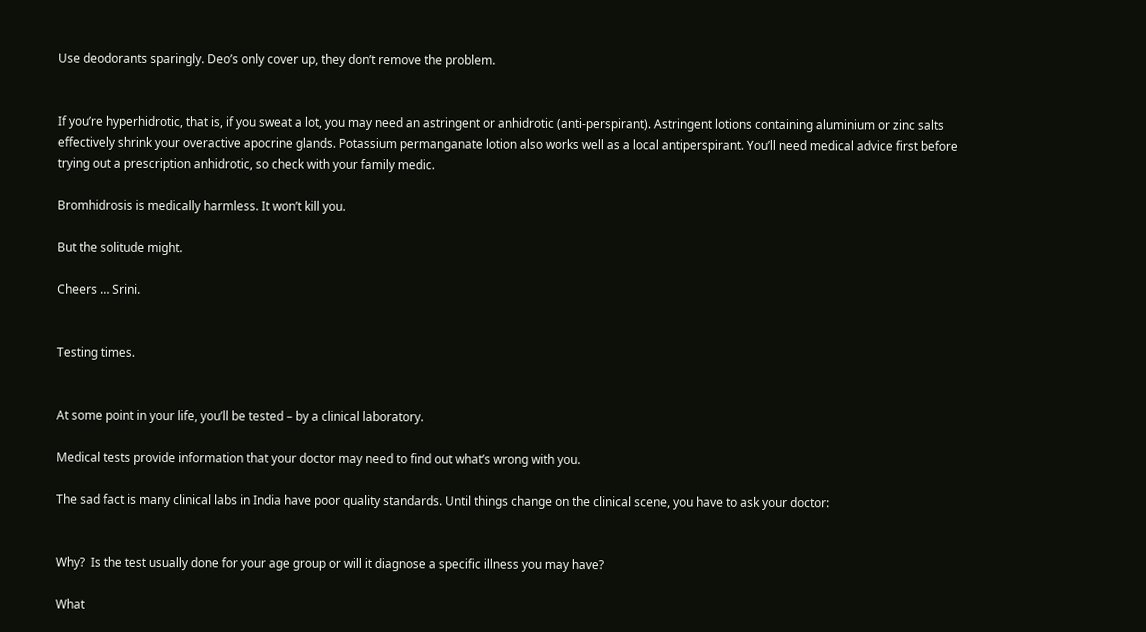Use deodorants sparingly. Deo’s only cover up, they don’t remove the problem.


If you’re hyperhidrotic, that is, if you sweat a lot, you may need an astringent or anhidrotic (anti-perspirant). Astringent lotions containing aluminium or zinc salts effectively shrink your overactive apocrine glands. Potassium permanganate lotion also works well as a local antiperspirant. You’ll need medical advice first before trying out a prescription anhidrotic, so check with your family medic.

Bromhidrosis is medically harmless. It won’t kill you.

But the solitude might.

Cheers … Srini.


Testing times.


At some point in your life, you’ll be tested – by a clinical laboratory.

Medical tests provide information that your doctor may need to find out what’s wrong with you.

The sad fact is many clinical labs in India have poor quality standards. Until things change on the clinical scene, you have to ask your doctor:


Why?  Is the test usually done for your age group or will it diagnose a specific illness you may have?

What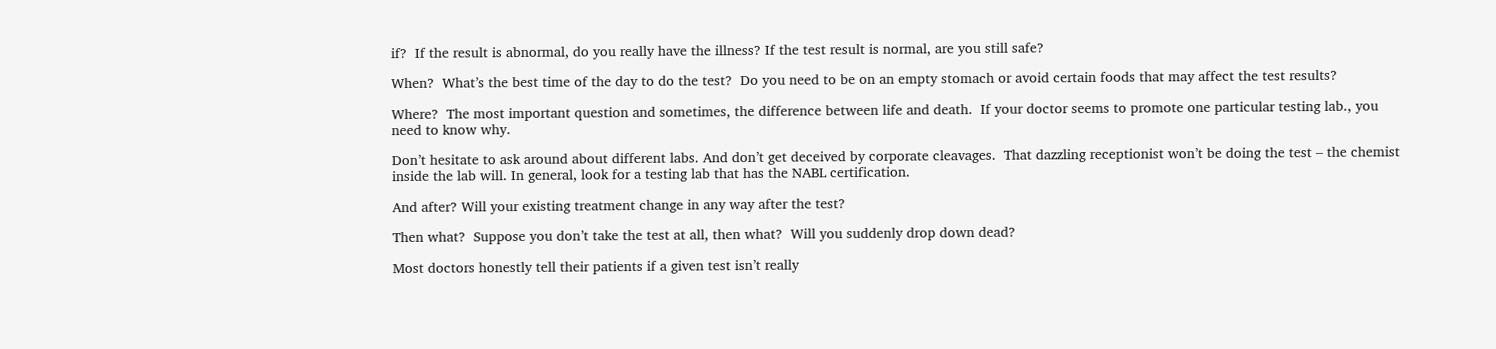if?  If the result is abnormal, do you really have the illness? If the test result is normal, are you still safe?

When?  What’s the best time of the day to do the test?  Do you need to be on an empty stomach or avoid certain foods that may affect the test results?

Where?  The most important question and sometimes, the difference between life and death.  If your doctor seems to promote one particular testing lab., you need to know why.

Don’t hesitate to ask around about different labs. And don’t get deceived by corporate cleavages.  That dazzling receptionist won’t be doing the test – the chemist inside the lab will. In general, look for a testing lab that has the NABL certification.

And after? Will your existing treatment change in any way after the test?

Then what?  Suppose you don’t take the test at all, then what?  Will you suddenly drop down dead?

Most doctors honestly tell their patients if a given test isn’t really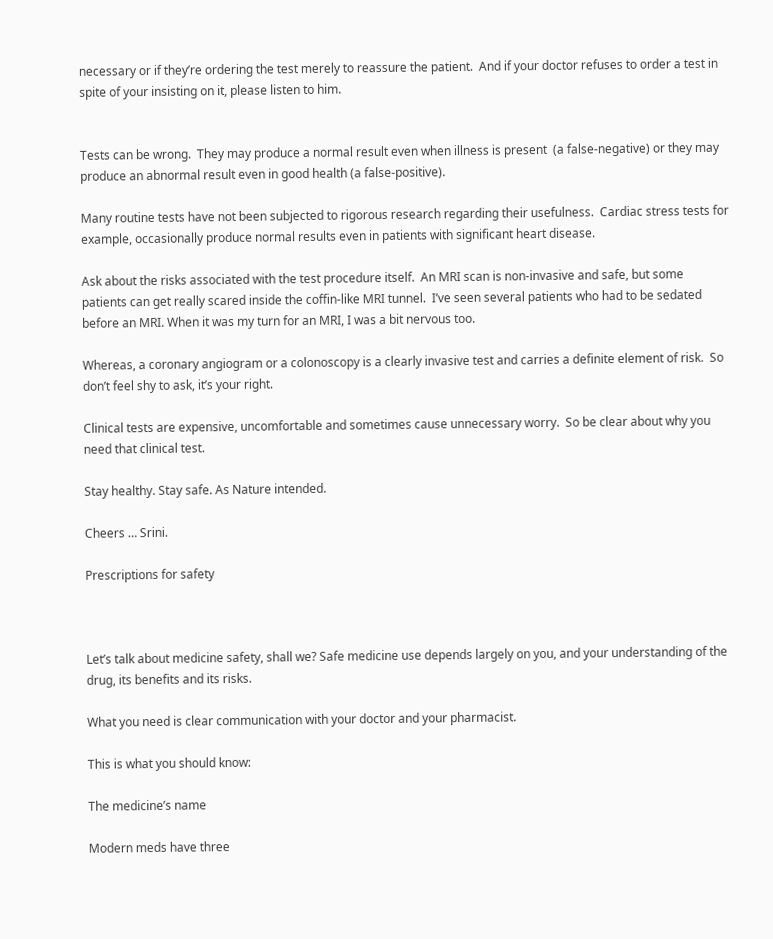necessary or if they’re ordering the test merely to reassure the patient.  And if your doctor refuses to order a test in spite of your insisting on it, please listen to him.


Tests can be wrong.  They may produce a normal result even when illness is present  (a false-negative) or they may produce an abnormal result even in good health (a false-positive).

Many routine tests have not been subjected to rigorous research regarding their usefulness.  Cardiac stress tests for example, occasionally produce normal results even in patients with significant heart disease.

Ask about the risks associated with the test procedure itself.  An MRI scan is non-invasive and safe, but some patients can get really scared inside the coffin-like MRI tunnel.  I’ve seen several patients who had to be sedated before an MRI. When it was my turn for an MRI, I was a bit nervous too.

Whereas, a coronary angiogram or a colonoscopy is a clearly invasive test and carries a definite element of risk.  So don’t feel shy to ask, it’s your right.

Clinical tests are expensive, uncomfortable and sometimes cause unnecessary worry.  So be clear about why you need that clinical test.

Stay healthy. Stay safe. As Nature intended.

Cheers … Srini.

Prescriptions for safety



Let’s talk about medicine safety, shall we? Safe medicine use depends largely on you, and your understanding of the drug, its benefits and its risks.

What you need is clear communication with your doctor and your pharmacist.

This is what you should know:

The medicine’s name

Modern meds have three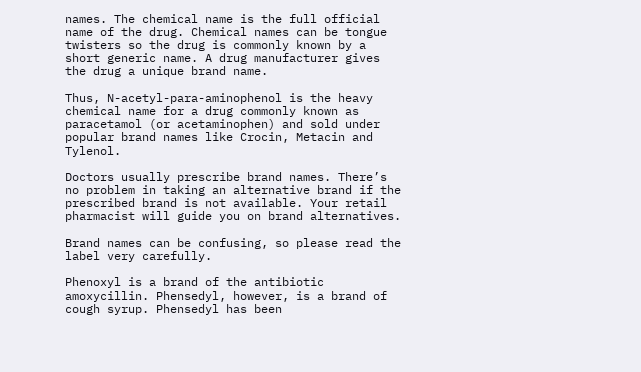names. The chemical name is the full official name of the drug. Chemical names can be tongue twisters so the drug is commonly known by a short generic name. A drug manufacturer gives the drug a unique brand name.

Thus, N-acetyl-para-aminophenol is the heavy chemical name for a drug commonly known as paracetamol (or acetaminophen) and sold under popular brand names like Crocin, Metacin and Tylenol.

Doctors usually prescribe brand names. There’s no problem in taking an alternative brand if the prescribed brand is not available. Your retail pharmacist will guide you on brand alternatives.

Brand names can be confusing, so please read the label very carefully.

Phenoxyl is a brand of the antibiotic amoxycillin. Phensedyl, however, is a brand of cough syrup. Phensedyl has been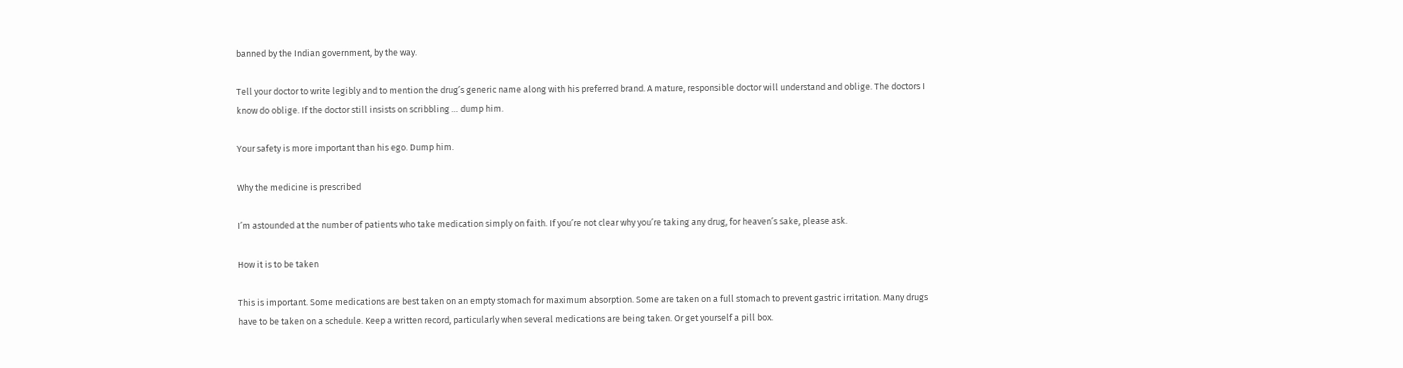banned by the Indian government, by the way.

Tell your doctor to write legibly and to mention the drug’s generic name along with his preferred brand. A mature, responsible doctor will understand and oblige. The doctors I know do oblige. If the doctor still insists on scribbling … dump him.

Your safety is more important than his ego. Dump him.

Why the medicine is prescribed

I’m astounded at the number of patients who take medication simply on faith. If you’re not clear why you’re taking any drug, for heaven’s sake, please ask.

How it is to be taken

This is important. Some medications are best taken on an empty stomach for maximum absorption. Some are taken on a full stomach to prevent gastric irritation. Many drugs have to be taken on a schedule. Keep a written record, particularly when several medications are being taken. Or get yourself a pill box.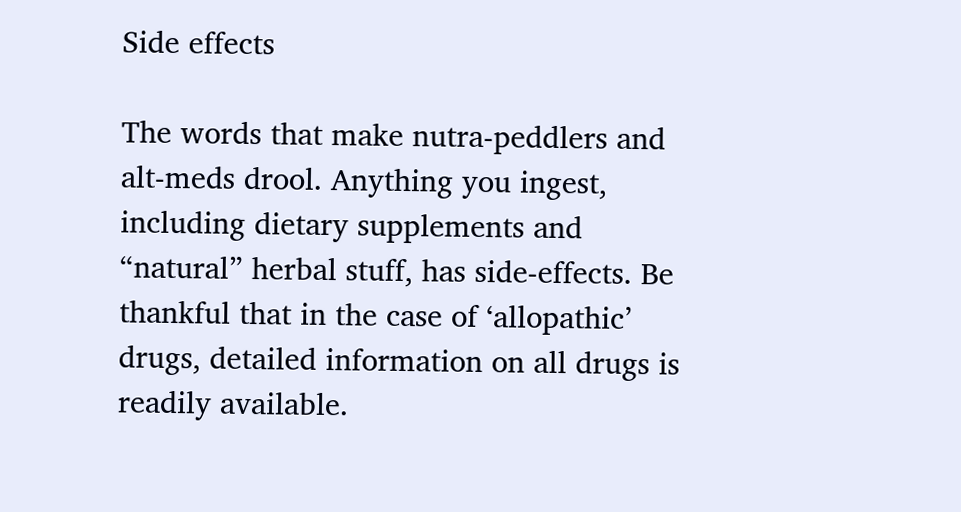Side effects

The words that make nutra-peddlers and alt-meds drool. Anything you ingest, including dietary supplements and “natural” herbal stuff, has side-effects. Be thankful that in the case of ‘allopathic’ drugs, detailed information on all drugs is readily available.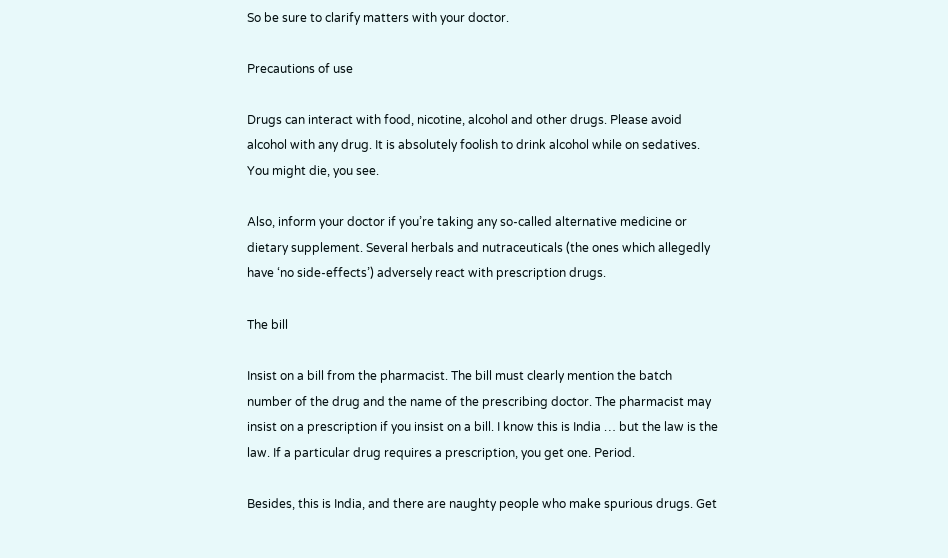So be sure to clarify matters with your doctor.

Precautions of use

Drugs can interact with food, nicotine, alcohol and other drugs. Please avoid alcohol with any drug. It is absolutely foolish to drink alcohol while on sedatives. You might die, you see.

Also, inform your doctor if you’re taking any so-called alternative medicine or dietary supplement. Several herbals and nutraceuticals (the ones which allegedly have ‘no side-effects’) adversely react with prescription drugs.

The bill

Insist on a bill from the pharmacist. The bill must clearly mention the batch number of the drug and the name of the prescribing doctor. The pharmacist may insist on a prescription if you insist on a bill. I know this is India … but the law is the law. If a particular drug requires a prescription, you get one. Period.

Besides, this is India, and there are naughty people who make spurious drugs. Get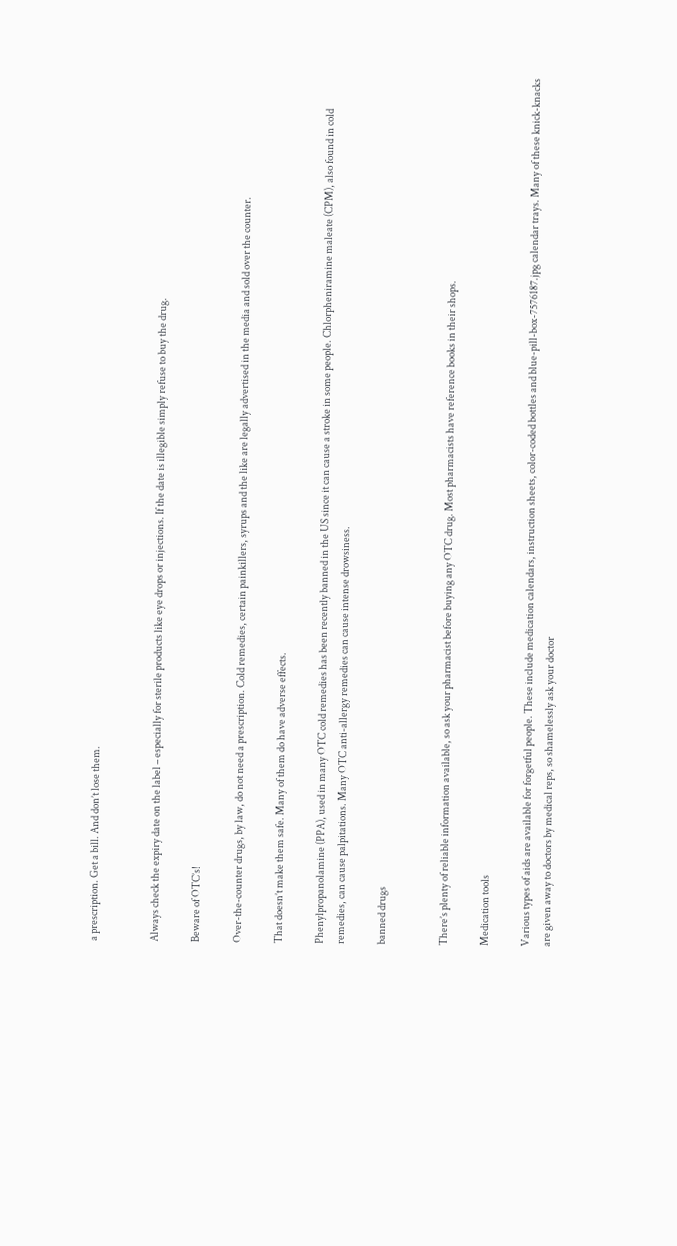a prescription. Get a bill. And don’t lose them.


Always check the expiry date on the label – especially for sterile products like eye drops or injections. If the date is illegible simply refuse to buy the drug.

Beware of OTC’s!

Over-the-counter drugs, by law, do not need a prescription. Cold remedies, certain painkillers, syrups and the like are legally advertised in the media and sold over the counter.

That doesn’t make them safe. Many of them do have adverse effects.

Phenylpropanolamine (PPA), used in many OTC cold remedies has been recently banned in the US since it can cause a stroke in some people. Chlorpheniramine maleate (CPM), also found in cold remedies, can cause palpitations. Many OTC anti-allergy remedies can cause intense drowsiness.

banned drugs


There’s plenty of reliable information available, so ask your pharmacist before buying any OTC drug. Most pharmacists have reference books in their shops.

Medication tools

Various types of aids are available for forgetful people. These include medication calendars, instruction sheets, color-coded bottles and blue-pill-box-7576187.jpg calendar trays. Many of these knick-knacks are given away to doctors by medical reps, so shamelessly ask your doctor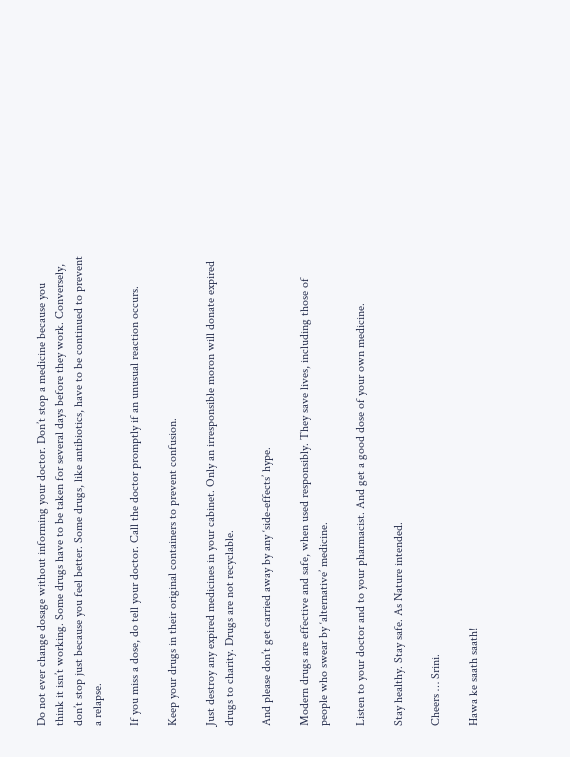Do not ever change dosage without informing your doctor. Don’t stop a medicine because you think it isn’t working. Some drugs have to be taken for several days before they work. Conversely, don’t stop just because you feel better. Some drugs, like antibiotics, have to be continued to prevent a relapse.

If you miss a dose, do tell your doctor. Call the doctor promptly if an unusual reaction occurs.

Keep your drugs in their original containers to prevent confusion.

Just destroy any expired medicines in your cabinet. Only an irresponsible moron will donate expired drugs to charity. Drugs are not recyclable.

And please don’t get carried away by any ‘side-effects’ hype.

Modern drugs are effective and safe, when used responsibly. They save lives, including those of people who swear by ‘alternative’ medicine.

Listen to your doctor and to your pharmacist. And get a good dose of your own medicine.

Stay healthy. Stay safe. As Nature intended.

Cheers … Srini.

Hawa ke saath saath!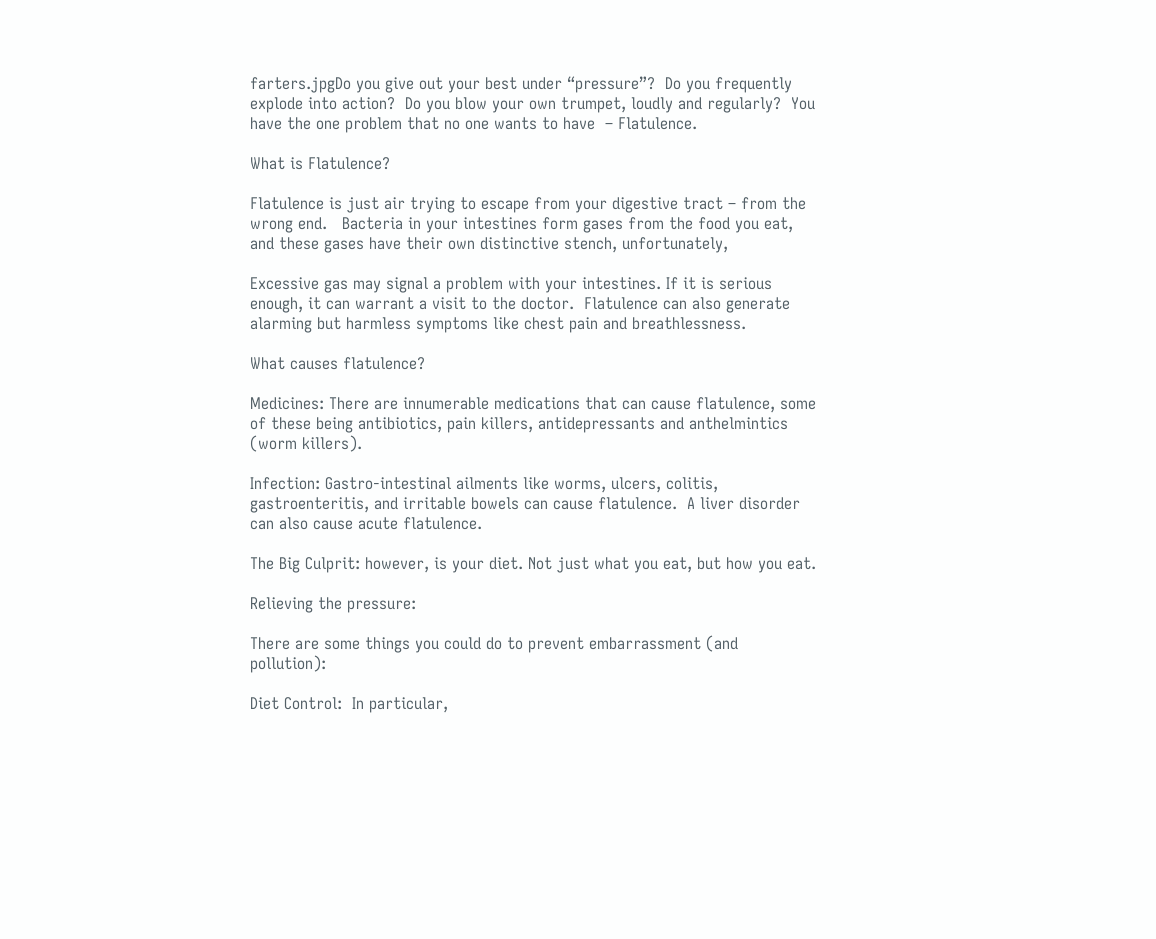farters.jpgDo you give out your best under “pressure”?  Do you frequently explode into action?  Do you blow your own trumpet, loudly and regularly?  You have the one problem that no one wants to have  – Flatulence.

What is Flatulence?

Flatulence is just air trying to escape from your digestive tract – from the wrong end.   Bacteria in your intestines form gases from the food you eat, and these gases have their own distinctive stench, unfortunately,

Excessive gas may signal a problem with your intestines. If it is serious enough, it can warrant a visit to the doctor.  Flatulence can also generate alarming but harmless symptoms like chest pain and breathlessness.

What causes flatulence?

Medicines: There are innumerable medications that can cause flatulence, some of these being antibiotics, pain killers, antidepressants and anthelmintics (worm killers).

Infection: Gastro-intestinal ailments like worms, ulcers, colitis, gastroenteritis, and irritable bowels can cause flatulence.  A liver disorder can also cause acute flatulence.

The Big Culprit: however, is your diet. Not just what you eat, but how you eat.

Relieving the pressure:

There are some things you could do to prevent embarrassment (and pollution):

Diet Control:  In particular,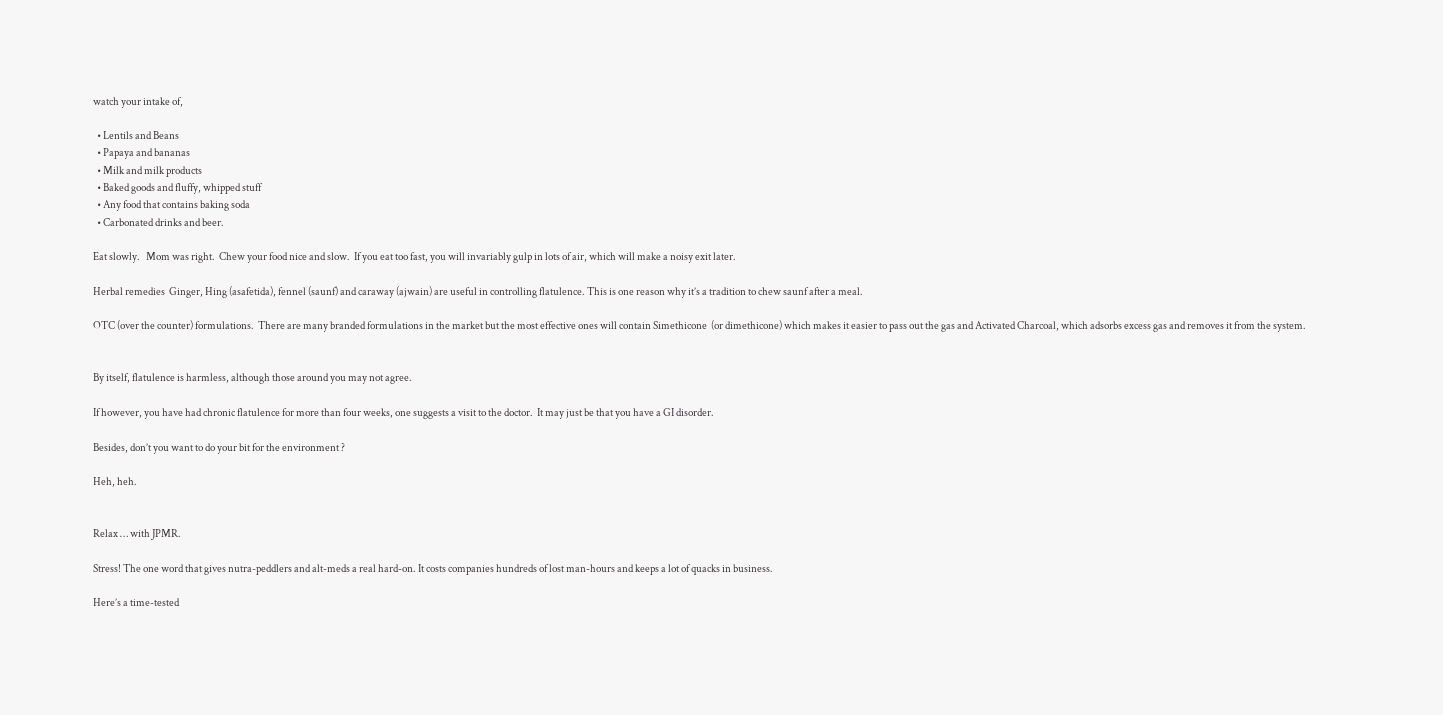watch your intake of,

  • Lentils and Beans
  • Papaya and bananas
  • Milk and milk products
  • Baked goods and fluffy, whipped stuff
  • Any food that contains baking soda
  • Carbonated drinks and beer.

Eat slowly.   Mom was right.  Chew your food nice and slow.  If you eat too fast, you will invariably gulp in lots of air, which will make a noisy exit later.

Herbal remedies  Ginger, Hing (asafetida), fennel (saunf) and caraway (ajwain) are useful in controlling flatulence. This is one reason why it’s a tradition to chew saunf after a meal.

OTC (over the counter) formulations.  There are many branded formulations in the market but the most effective ones will contain Simethicone  (or dimethicone) which makes it easier to pass out the gas and Activated Charcoal, which adsorbs excess gas and removes it from the system.


By itself, flatulence is harmless, although those around you may not agree.

If however, you have had chronic flatulence for more than four weeks, one suggests a visit to the doctor.  It may just be that you have a GI disorder.

Besides, don’t you want to do your bit for the environment ?

Heh, heh.


Relax … with JPMR.

Stress! The one word that gives nutra-peddlers and alt-meds a real hard-on. It costs companies hundreds of lost man-hours and keeps a lot of quacks in business.

Here’s a time-tested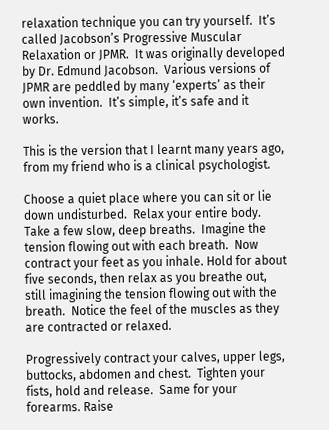relaxation technique you can try yourself.  It’s called Jacobson’s Progressive Muscular Relaxation or JPMR.  It was originally developed by Dr. Edmund Jacobson.  Various versions of JPMR are peddled by many ‘experts’ as their own invention.  It’s simple, it’s safe and it works.

This is the version that I learnt many years ago, from my friend who is a clinical psychologist.

Choose a quiet place where you can sit or lie down undisturbed.  Relax your entire body. Take a few slow, deep breaths.  Imagine the tension flowing out with each breath.  Now contract your feet as you inhale. Hold for about five seconds, then relax as you breathe out, still imagining the tension flowing out with the breath.  Notice the feel of the muscles as they are contracted or relaxed.

Progressively contract your calves, upper legs, buttocks, abdomen and chest.  Tighten your fists, hold and release.  Same for your forearms. Raise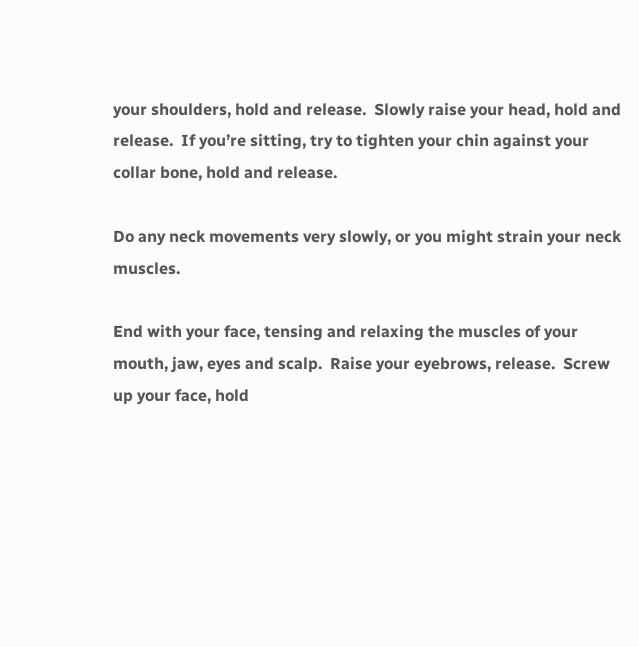your shoulders, hold and release.  Slowly raise your head, hold and release.  If you’re sitting, try to tighten your chin against your collar bone, hold and release.

Do any neck movements very slowly, or you might strain your neck muscles.

End with your face, tensing and relaxing the muscles of your mouth, jaw, eyes and scalp.  Raise your eyebrows, release.  Screw up your face, hold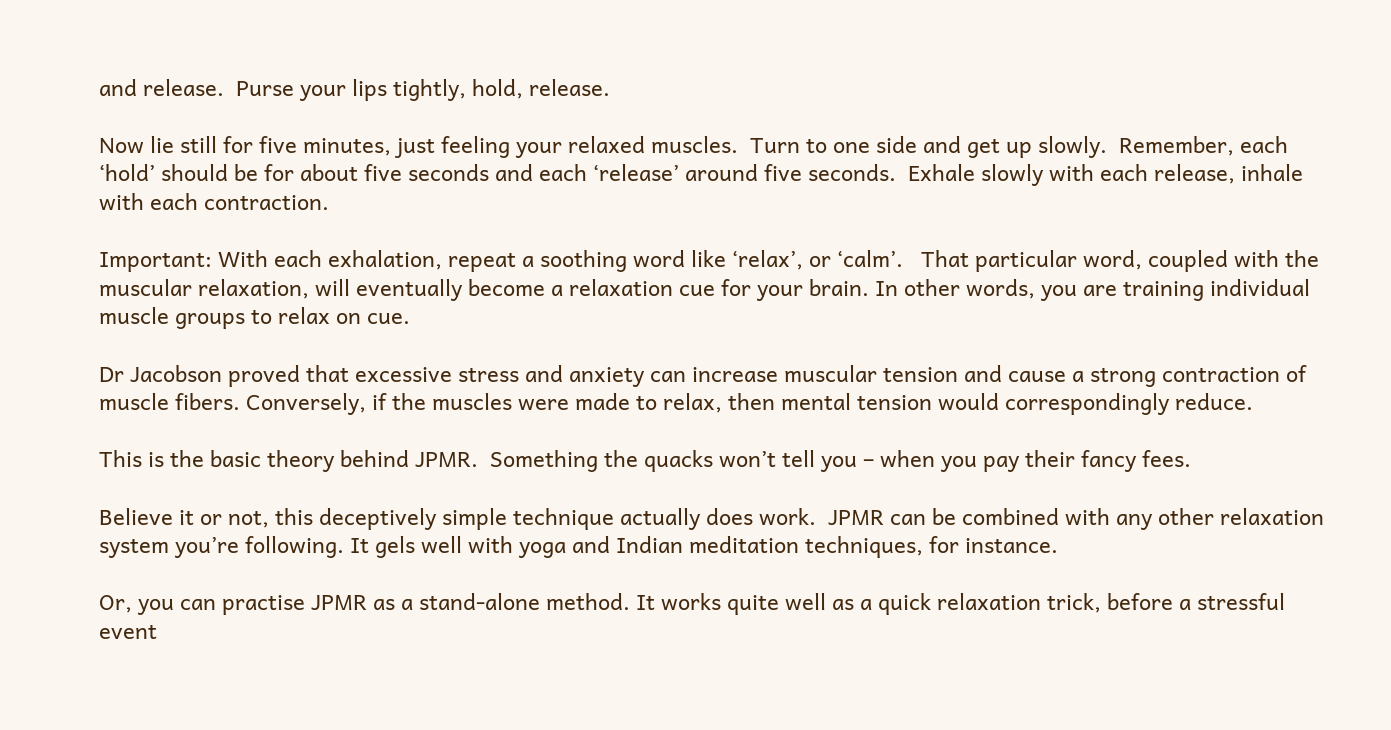and release.  Purse your lips tightly, hold, release.

Now lie still for five minutes, just feeling your relaxed muscles.  Turn to one side and get up slowly.  Remember, each ‘hold’ should be for about five seconds and each ‘release’ around five seconds.  Exhale slowly with each release, inhale with each contraction.

Important: With each exhalation, repeat a soothing word like ‘relax’, or ‘calm’.   That particular word, coupled with the muscular relaxation, will eventually become a relaxation cue for your brain. In other words, you are training individual muscle groups to relax on cue.

Dr Jacobson proved that excessive stress and anxiety can increase muscular tension and cause a strong contraction of muscle fibers. Conversely, if the muscles were made to relax, then mental tension would correspondingly reduce.

This is the basic theory behind JPMR.  Something the quacks won’t tell you – when you pay their fancy fees.

Believe it or not, this deceptively simple technique actually does work.  JPMR can be combined with any other relaxation system you’re following. It gels well with yoga and Indian meditation techniques, for instance.

Or, you can practise JPMR as a stand-alone method. It works quite well as a quick relaxation trick, before a stressful event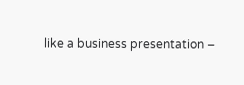like a business presentation –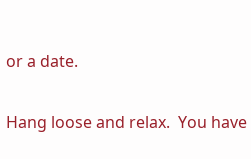or a date.

Hang loose and relax.  You have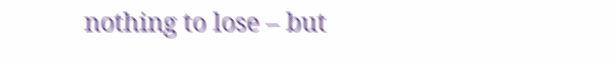nothing to lose – but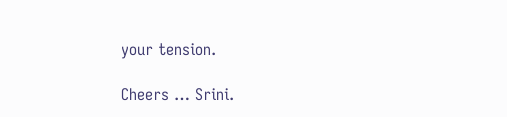your tension.

Cheers … Srini.